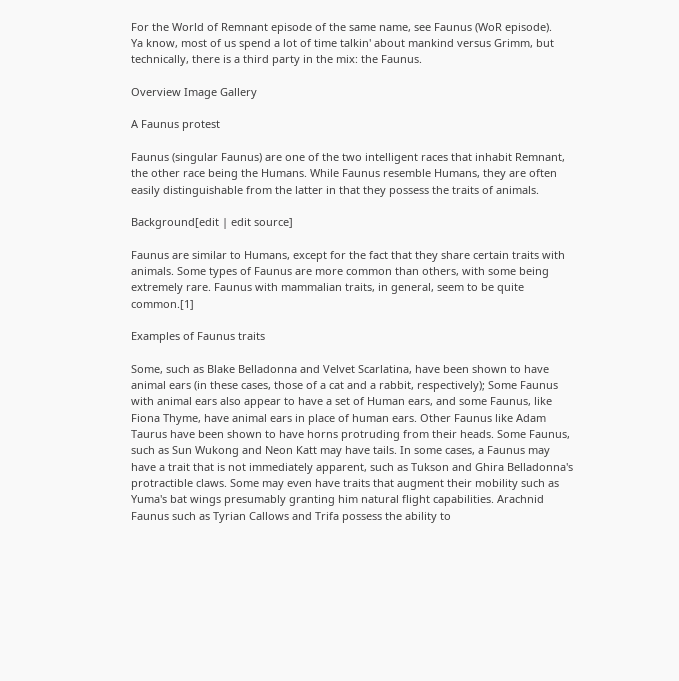For the World of Remnant episode of the same name, see Faunus (WoR episode).
Ya know, most of us spend a lot of time talkin' about mankind versus Grimm, but technically, there is a third party in the mix: the Faunus.

Overview Image Gallery

A Faunus protest

Faunus (singular Faunus) are one of the two intelligent races that inhabit Remnant, the other race being the Humans. While Faunus resemble Humans, they are often easily distinguishable from the latter in that they possess the traits of animals.

Background[edit | edit source]

Faunus are similar to Humans, except for the fact that they share certain traits with animals. Some types of Faunus are more common than others, with some being extremely rare. Faunus with mammalian traits, in general, seem to be quite common.[1]

Examples of Faunus traits

Some, such as Blake Belladonna and Velvet Scarlatina, have been shown to have animal ears (in these cases, those of a cat and a rabbit, respectively); Some Faunus with animal ears also appear to have a set of Human ears, and some Faunus, like Fiona Thyme, have animal ears in place of human ears. Other Faunus like Adam Taurus have been shown to have horns protruding from their heads. Some Faunus, such as Sun Wukong and Neon Katt may have tails. In some cases, a Faunus may have a trait that is not immediately apparent, such as Tukson and Ghira Belladonna's protractible claws. Some may even have traits that augment their mobility such as Yuma's bat wings presumably granting him natural flight capabilities. Arachnid Faunus such as Tyrian Callows and Trifa possess the ability to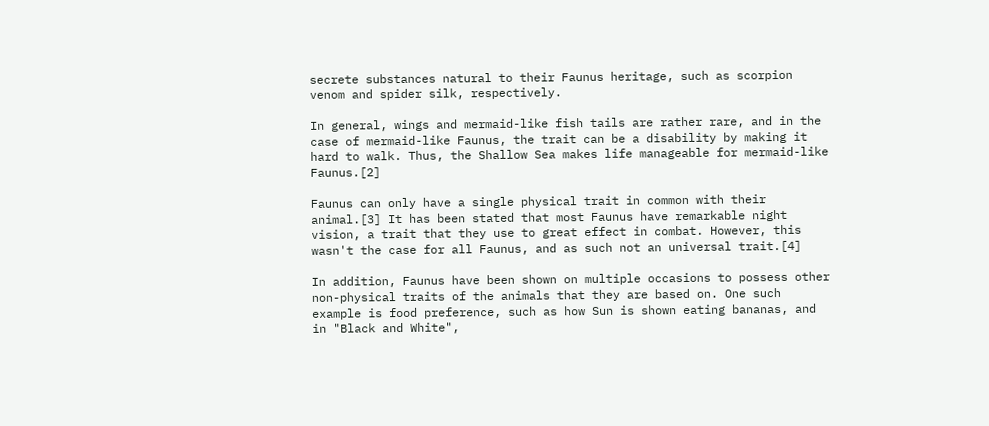secrete substances natural to their Faunus heritage, such as scorpion venom and spider silk, respectively.

In general, wings and mermaid-like fish tails are rather rare, and in the case of mermaid-like Faunus, the trait can be a disability by making it hard to walk. Thus, the Shallow Sea makes life manageable for mermaid-like Faunus.[2]

Faunus can only have a single physical trait in common with their animal.[3] It has been stated that most Faunus have remarkable night vision, a trait that they use to great effect in combat. However, this wasn't the case for all Faunus, and as such not an universal trait.[4]

In addition, Faunus have been shown on multiple occasions to possess other non-physical traits of the animals that they are based on. One such example is food preference, such as how Sun is shown eating bananas, and in "Black and White",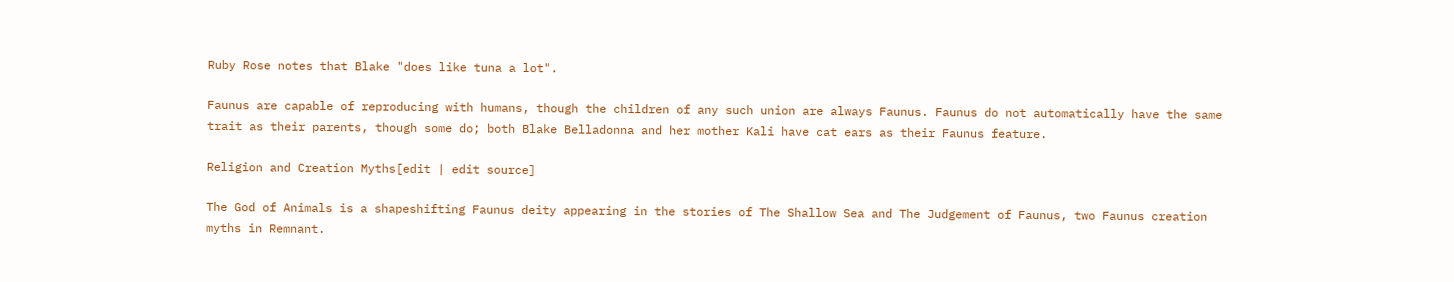Ruby Rose notes that Blake "does like tuna a lot".

Faunus are capable of reproducing with humans, though the children of any such union are always Faunus. Faunus do not automatically have the same trait as their parents, though some do; both Blake Belladonna and her mother Kali have cat ears as their Faunus feature.

Religion and Creation Myths[edit | edit source]

The God of Animals is a shapeshifting Faunus deity appearing in the stories of The Shallow Sea and The Judgement of Faunus, two Faunus creation myths in Remnant.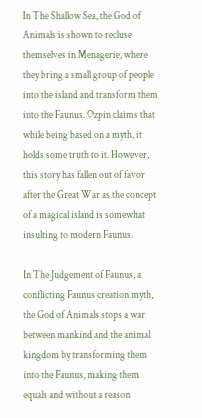In The Shallow Sea, the God of Animals is shown to recluse themselves in Menagerie, where they bring a small group of people into the island and transform them into the Faunus. Ozpin claims that while being based on a myth, it holds some truth to it. However, this story has fallen out of favor after the Great War as the concept of a magical island is somewhat insulting to modern Faunus.

In The Judgement of Faunus, a conflicting Faunus creation myth, the God of Animals stops a war between mankind and the animal kingdom by transforming them into the Faunus, making them equals and without a reason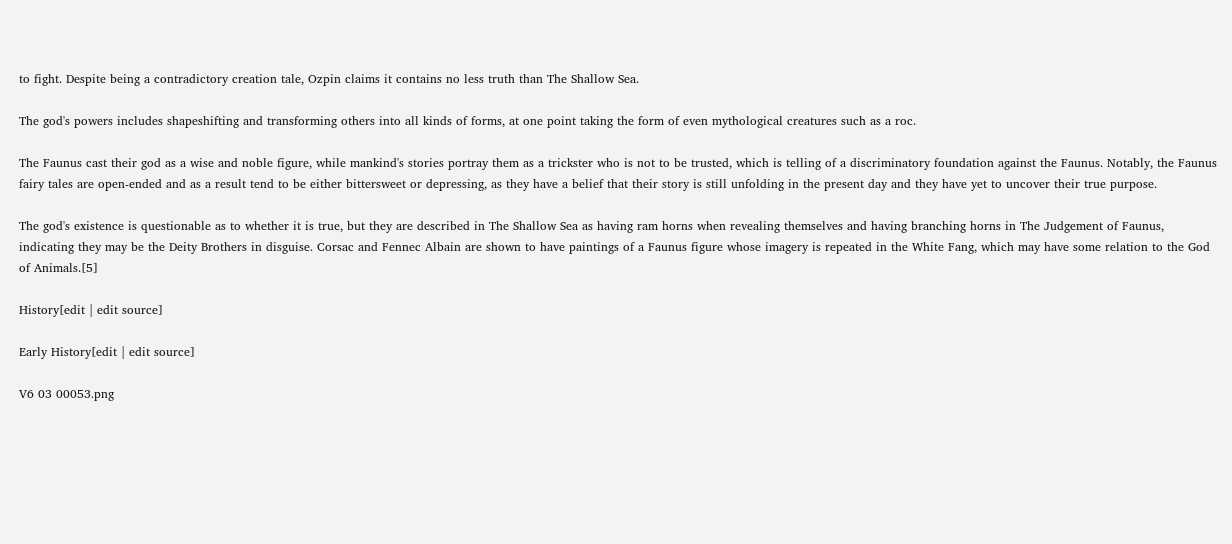to fight. Despite being a contradictory creation tale, Ozpin claims it contains no less truth than The Shallow Sea.

The god's powers includes shapeshifting and transforming others into all kinds of forms, at one point taking the form of even mythological creatures such as a roc.

The Faunus cast their god as a wise and noble figure, while mankind's stories portray them as a trickster who is not to be trusted, which is telling of a discriminatory foundation against the Faunus. Notably, the Faunus fairy tales are open-ended and as a result tend to be either bittersweet or depressing, as they have a belief that their story is still unfolding in the present day and they have yet to uncover their true purpose.

The god's existence is questionable as to whether it is true, but they are described in The Shallow Sea as having ram horns when revealing themselves and having branching horns in The Judgement of Faunus, indicating they may be the Deity Brothers in disguise. Corsac and Fennec Albain are shown to have paintings of a Faunus figure whose imagery is repeated in the White Fang, which may have some relation to the God of Animals.[5]

History[edit | edit source]

Early History[edit | edit source]

V6 03 00053.png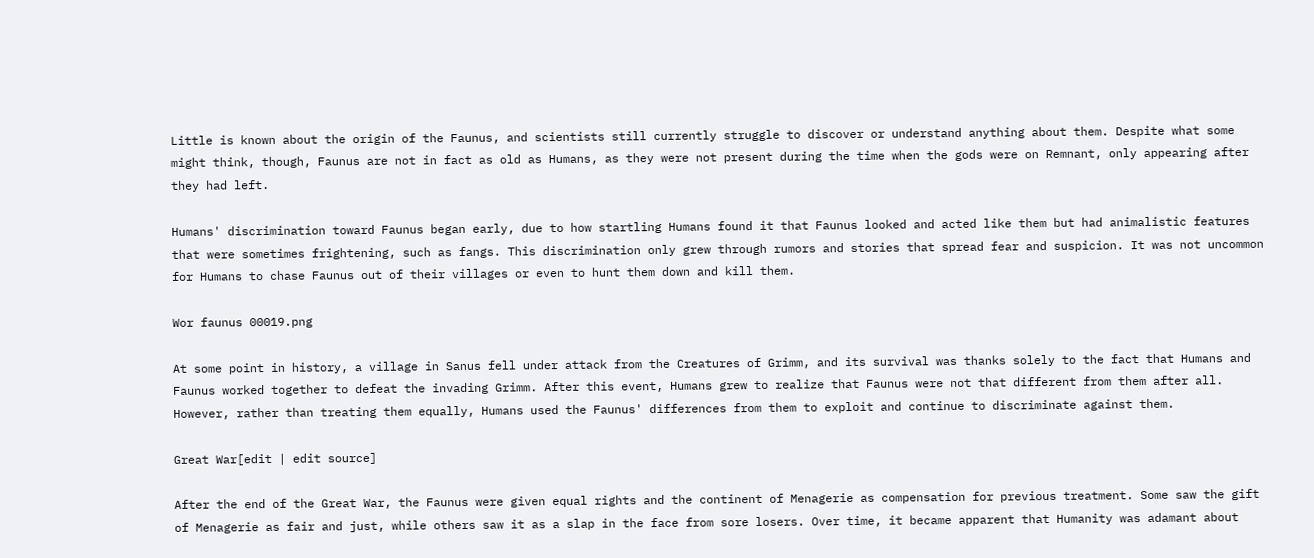Little is known about the origin of the Faunus, and scientists still currently struggle to discover or understand anything about them. Despite what some might think, though, Faunus are not in fact as old as Humans, as they were not present during the time when the gods were on Remnant, only appearing after they had left.

Humans' discrimination toward Faunus began early, due to how startling Humans found it that Faunus looked and acted like them but had animalistic features that were sometimes frightening, such as fangs. This discrimination only grew through rumors and stories that spread fear and suspicion. It was not uncommon for Humans to chase Faunus out of their villages or even to hunt them down and kill them.

Wor faunus 00019.png

At some point in history, a village in Sanus fell under attack from the Creatures of Grimm, and its survival was thanks solely to the fact that Humans and Faunus worked together to defeat the invading Grimm. After this event, Humans grew to realize that Faunus were not that different from them after all. However, rather than treating them equally, Humans used the Faunus' differences from them to exploit and continue to discriminate against them.

Great War[edit | edit source]

After the end of the Great War, the Faunus were given equal rights and the continent of Menagerie as compensation for previous treatment. Some saw the gift of Menagerie as fair and just, while others saw it as a slap in the face from sore losers. Over time, it became apparent that Humanity was adamant about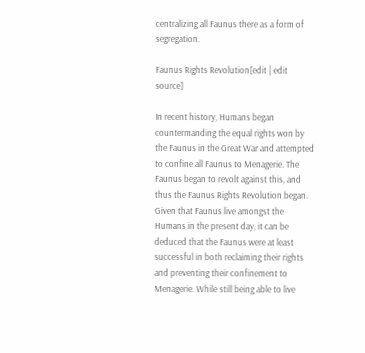centralizing all Faunus there as a form of segregation.

Faunus Rights Revolution[edit | edit source]

In recent history, Humans began countermanding the equal rights won by the Faunus in the Great War and attempted to confine all Faunus to Menagerie. The Faunus began to revolt against this, and thus the Faunus Rights Revolution began. Given that Faunus live amongst the Humans in the present day, it can be deduced that the Faunus were at least successful in both reclaiming their rights and preventing their confinement to Menagerie. While still being able to live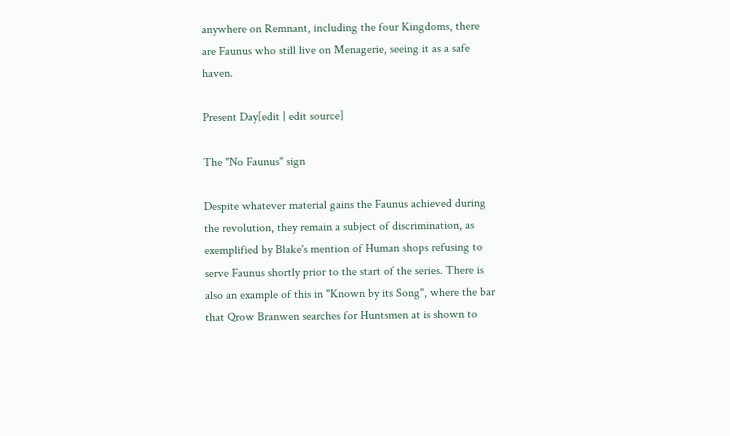anywhere on Remnant, including the four Kingdoms, there are Faunus who still live on Menagerie, seeing it as a safe haven.

Present Day[edit | edit source]

The "No Faunus" sign

Despite whatever material gains the Faunus achieved during the revolution, they remain a subject of discrimination, as exemplified by Blake's mention of Human shops refusing to serve Faunus shortly prior to the start of the series. There is also an example of this in "Known by its Song", where the bar that Qrow Branwen searches for Huntsmen at is shown to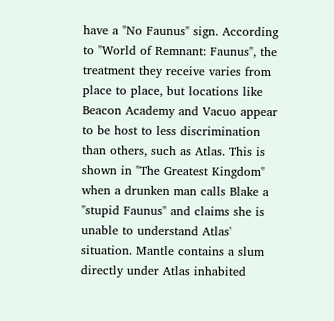have a "No Faunus" sign. According to "World of Remnant: Faunus", the treatment they receive varies from place to place, but locations like Beacon Academy and Vacuo appear to be host to less discrimination than others, such as Atlas. This is shown in "The Greatest Kingdom" when a drunken man calls Blake a "stupid Faunus" and claims she is unable to understand Atlas' situation. Mantle contains a slum directly under Atlas inhabited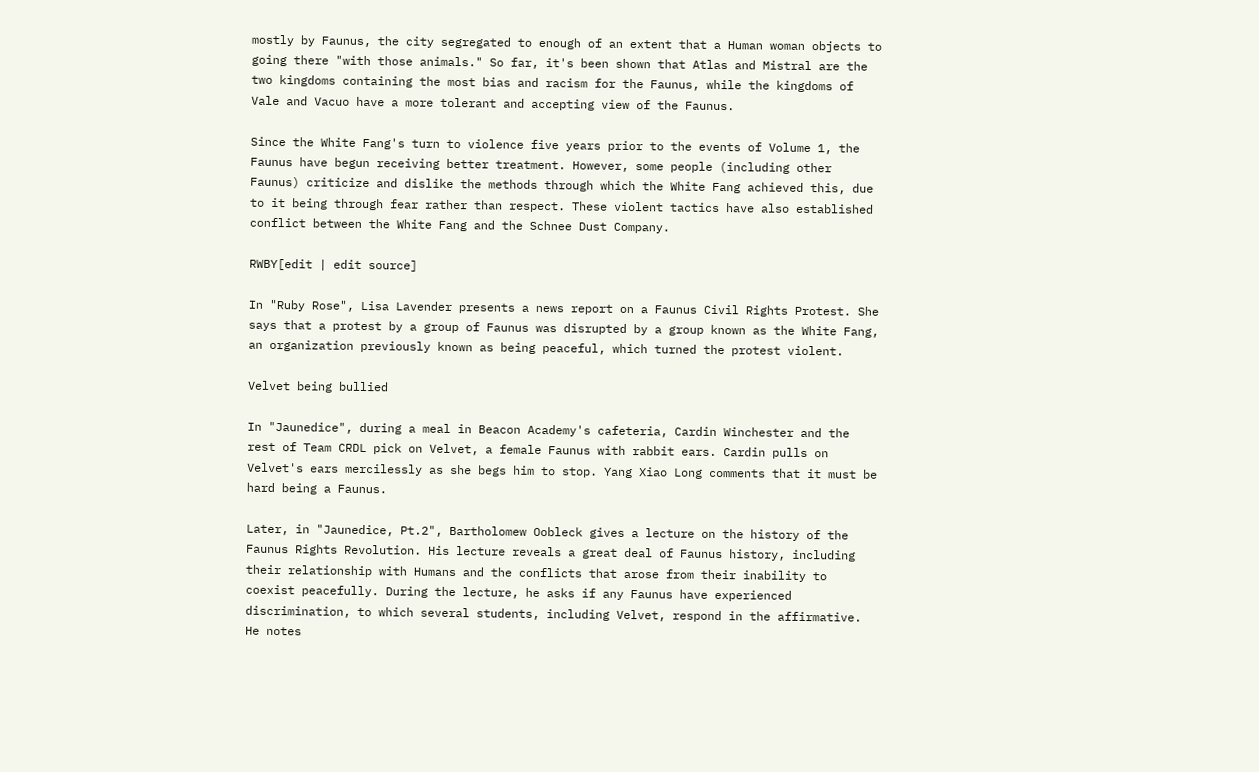mostly by Faunus, the city segregated to enough of an extent that a Human woman objects to going there "with those animals." So far, it's been shown that Atlas and Mistral are the two kingdoms containing the most bias and racism for the Faunus, while the kingdoms of Vale and Vacuo have a more tolerant and accepting view of the Faunus.

Since the White Fang's turn to violence five years prior to the events of Volume 1, the Faunus have begun receiving better treatment. However, some people (including other Faunus) criticize and dislike the methods through which the White Fang achieved this, due to it being through fear rather than respect. These violent tactics have also established conflict between the White Fang and the Schnee Dust Company.

RWBY[edit | edit source]

In "Ruby Rose", Lisa Lavender presents a news report on a Faunus Civil Rights Protest. She says that a protest by a group of Faunus was disrupted by a group known as the White Fang, an organization previously known as being peaceful, which turned the protest violent.

Velvet being bullied

In "Jaunedice", during a meal in Beacon Academy's cafeteria, Cardin Winchester and the rest of Team CRDL pick on Velvet, a female Faunus with rabbit ears. Cardin pulls on Velvet's ears mercilessly as she begs him to stop. Yang Xiao Long comments that it must be hard being a Faunus.

Later, in "Jaunedice, Pt.2", Bartholomew Oobleck gives a lecture on the history of the Faunus Rights Revolution. His lecture reveals a great deal of Faunus history, including their relationship with Humans and the conflicts that arose from their inability to coexist peacefully. During the lecture, he asks if any Faunus have experienced discrimination, to which several students, including Velvet, respond in the affirmative. He notes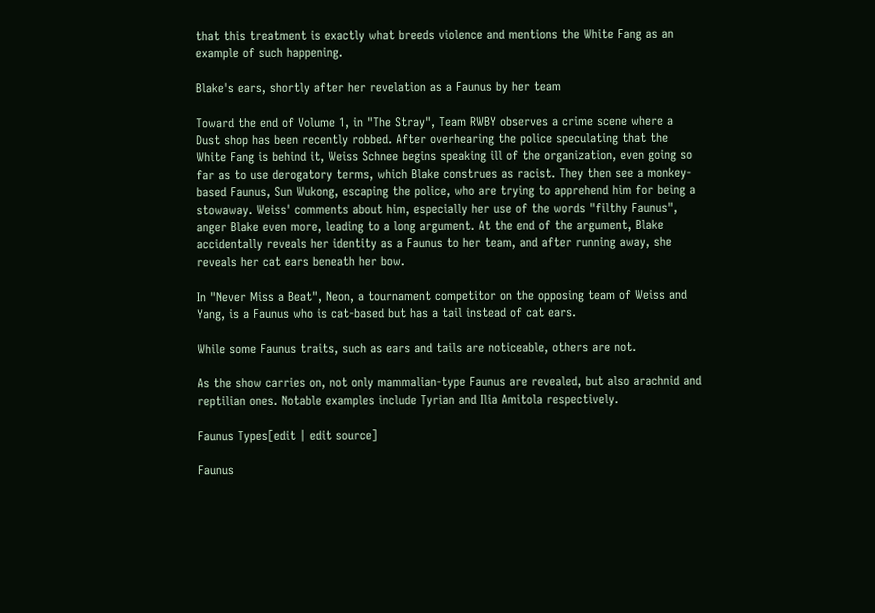that this treatment is exactly what breeds violence and mentions the White Fang as an example of such happening.

Blake's ears, shortly after her revelation as a Faunus by her team

Toward the end of Volume 1, in "The Stray", Team RWBY observes a crime scene where a Dust shop has been recently robbed. After overhearing the police speculating that the White Fang is behind it, Weiss Schnee begins speaking ill of the organization, even going so far as to use derogatory terms, which Blake construes as racist. They then see a monkey-based Faunus, Sun Wukong, escaping the police, who are trying to apprehend him for being a stowaway. Weiss' comments about him, especially her use of the words "filthy Faunus", anger Blake even more, leading to a long argument. At the end of the argument, Blake accidentally reveals her identity as a Faunus to her team, and after running away, she reveals her cat ears beneath her bow.

In "Never Miss a Beat", Neon, a tournament competitor on the opposing team of Weiss and Yang, is a Faunus who is cat-based but has a tail instead of cat ears.

While some Faunus traits, such as ears and tails are noticeable, others are not.

As the show carries on, not only mammalian-type Faunus are revealed, but also arachnid and reptilian ones. Notable examples include Tyrian and Ilia Amitola respectively.

Faunus Types[edit | edit source]

Faunus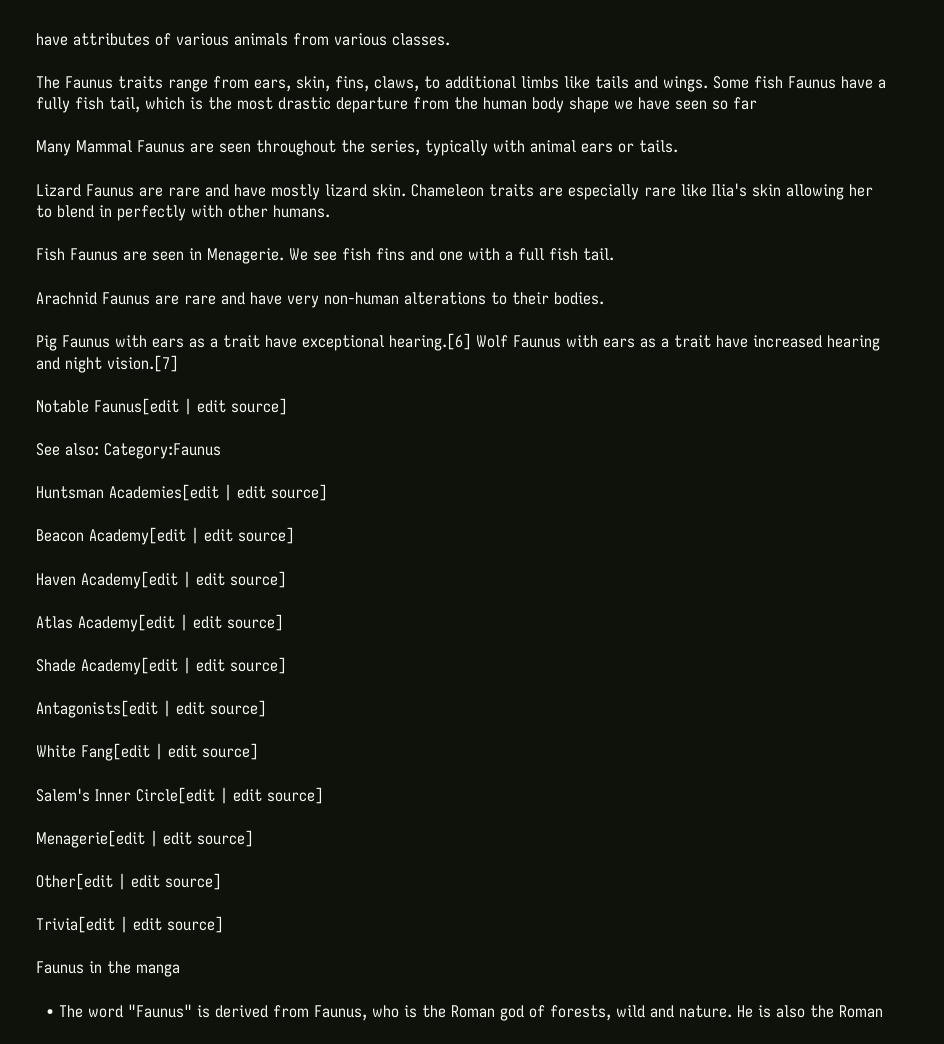have attributes of various animals from various classes.

The Faunus traits range from ears, skin, fins, claws, to additional limbs like tails and wings. Some fish Faunus have a fully fish tail, which is the most drastic departure from the human body shape we have seen so far

Many Mammal Faunus are seen throughout the series, typically with animal ears or tails.

Lizard Faunus are rare and have mostly lizard skin. Chameleon traits are especially rare like Ilia's skin allowing her to blend in perfectly with other humans.

Fish Faunus are seen in Menagerie. We see fish fins and one with a full fish tail.

Arachnid Faunus are rare and have very non-human alterations to their bodies.

Pig Faunus with ears as a trait have exceptional hearing.[6] Wolf Faunus with ears as a trait have increased hearing and night vision.[7]

Notable Faunus[edit | edit source]

See also: Category:Faunus

Huntsman Academies[edit | edit source]

Beacon Academy[edit | edit source]

Haven Academy[edit | edit source]

Atlas Academy[edit | edit source]

Shade Academy[edit | edit source]

Antagonists[edit | edit source]

White Fang[edit | edit source]

Salem's Inner Circle[edit | edit source]

Menagerie[edit | edit source]

Other[edit | edit source]

Trivia[edit | edit source]

Faunus in the manga

  • The word "Faunus" is derived from Faunus, who is the Roman god of forests, wild and nature. He is also the Roman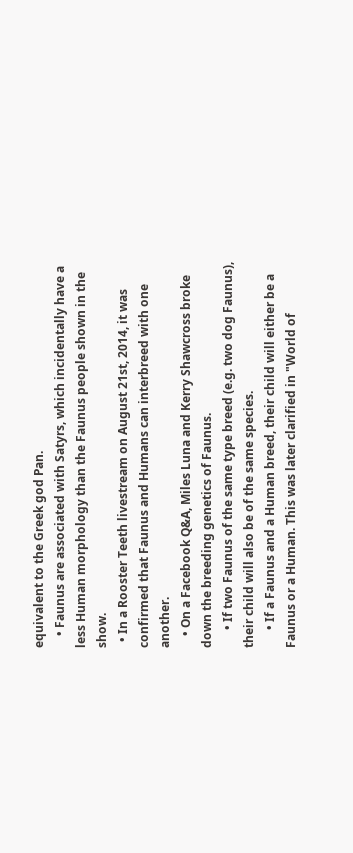equivalent to the Greek god Pan.
    • Faunus are associated with Satyrs, which incidentally have a less Human morphology than the Faunus people shown in the show.
  • In a Rooster Teeth livestream on August 21st, 2014, it was confirmed that Faunus and Humans can interbreed with one another.
    • On a Facebook Q&A, Miles Luna and Kerry Shawcross broke down the breeding genetics of Faunus.
      • If two Faunus of the same type breed (e.g. two dog Faunus), their child will also be of the same species.
      • If a Faunus and a Human breed, their child will either be a Faunus or a Human. This was later clarified in "World of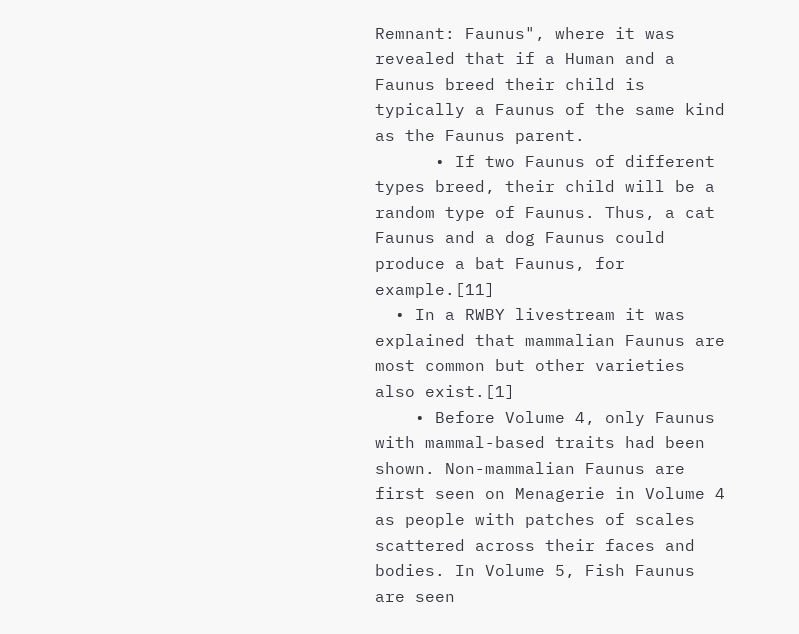Remnant: Faunus", where it was revealed that if a Human and a Faunus breed their child is typically a Faunus of the same kind as the Faunus parent.
      • If two Faunus of different types breed, their child will be a random type of Faunus. Thus, a cat Faunus and a dog Faunus could produce a bat Faunus, for example.[11]
  • In a RWBY livestream it was explained that mammalian Faunus are most common but other varieties also exist.[1]
    • Before Volume 4, only Faunus with mammal-based traits had been shown. Non-mammalian Faunus are first seen on Menagerie in Volume 4 as people with patches of scales scattered across their faces and bodies. In Volume 5, Fish Faunus are seen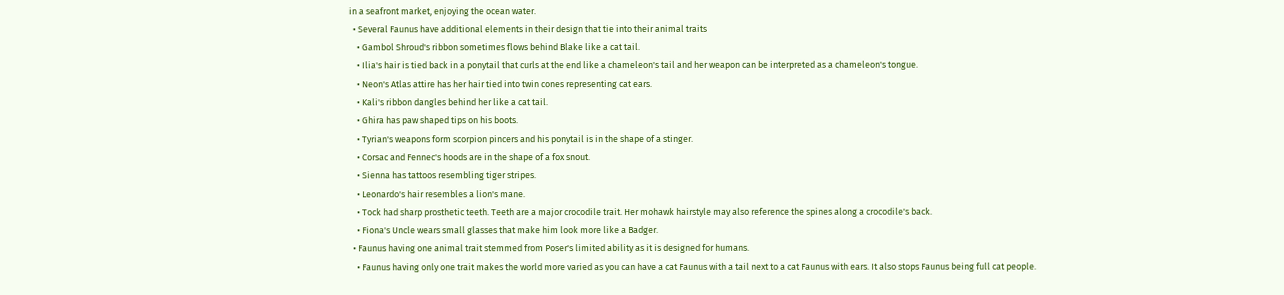in a seafront market, enjoying the ocean water.
  • Several Faunus have additional elements in their design that tie into their animal traits
    • Gambol Shroud's ribbon sometimes flows behind Blake like a cat tail.
    • Ilia's hair is tied back in a ponytail that curls at the end like a chameleon's tail and her weapon can be interpreted as a chameleon's tongue.
    • Neon's Atlas attire has her hair tied into twin cones representing cat ears.
    • Kali's ribbon dangles behind her like a cat tail.
    • Ghira has paw shaped tips on his boots.
    • Tyrian's weapons form scorpion pincers and his ponytail is in the shape of a stinger.
    • Corsac and Fennec's hoods are in the shape of a fox snout.
    • Sienna has tattoos resembling tiger stripes.
    • Leonardo's hair resembles a lion's mane.
    • Tock had sharp prosthetic teeth. Teeth are a major crocodile trait. Her mohawk hairstyle may also reference the spines along a crocodile's back.
    • Fiona's Uncle wears small glasses that make him look more like a Badger.
  • Faunus having one animal trait stemmed from Poser's limited ability as it is designed for humans.
    • Faunus having only one trait makes the world more varied as you can have a cat Faunus with a tail next to a cat Faunus with ears. It also stops Faunus being full cat people.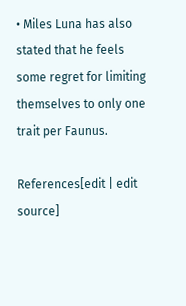• Miles Luna has also stated that he feels some regret for limiting themselves to only one trait per Faunus.

References[edit | edit source]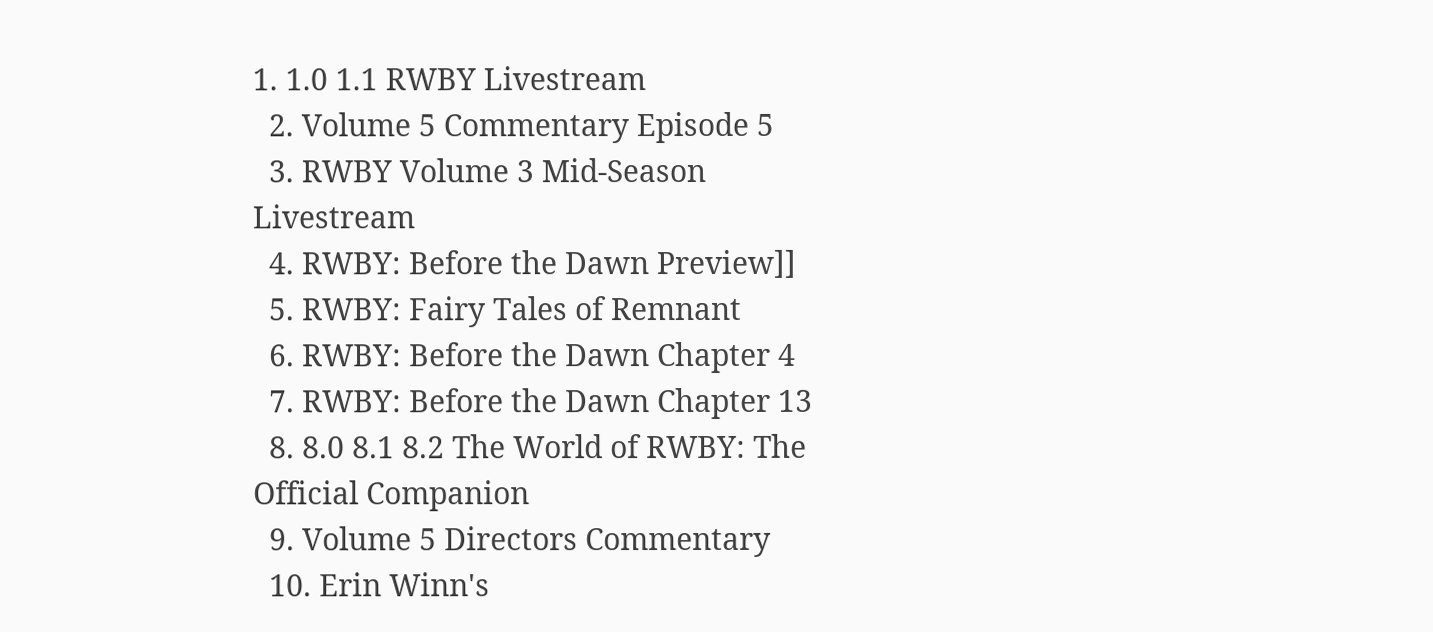1. 1.0 1.1 RWBY Livestream
  2. Volume 5 Commentary Episode 5
  3. RWBY Volume 3 Mid-Season Livestream
  4. RWBY: Before the Dawn Preview]]
  5. RWBY: Fairy Tales of Remnant
  6. RWBY: Before the Dawn Chapter 4
  7. RWBY: Before the Dawn Chapter 13
  8. 8.0 8.1 8.2 The World of RWBY: The Official Companion
  9. Volume 5 Directors Commentary
  10. Erin Winn's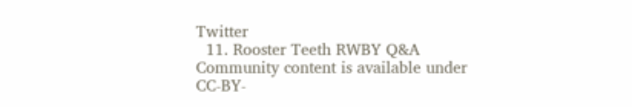Twitter
  11. Rooster Teeth RWBY Q&A
Community content is available under CC-BY-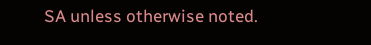SA unless otherwise noted.